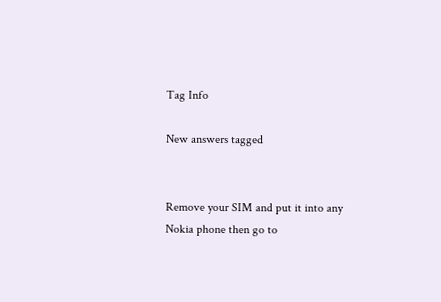Tag Info

New answers tagged


Remove your SIM and put it into any Nokia phone then go to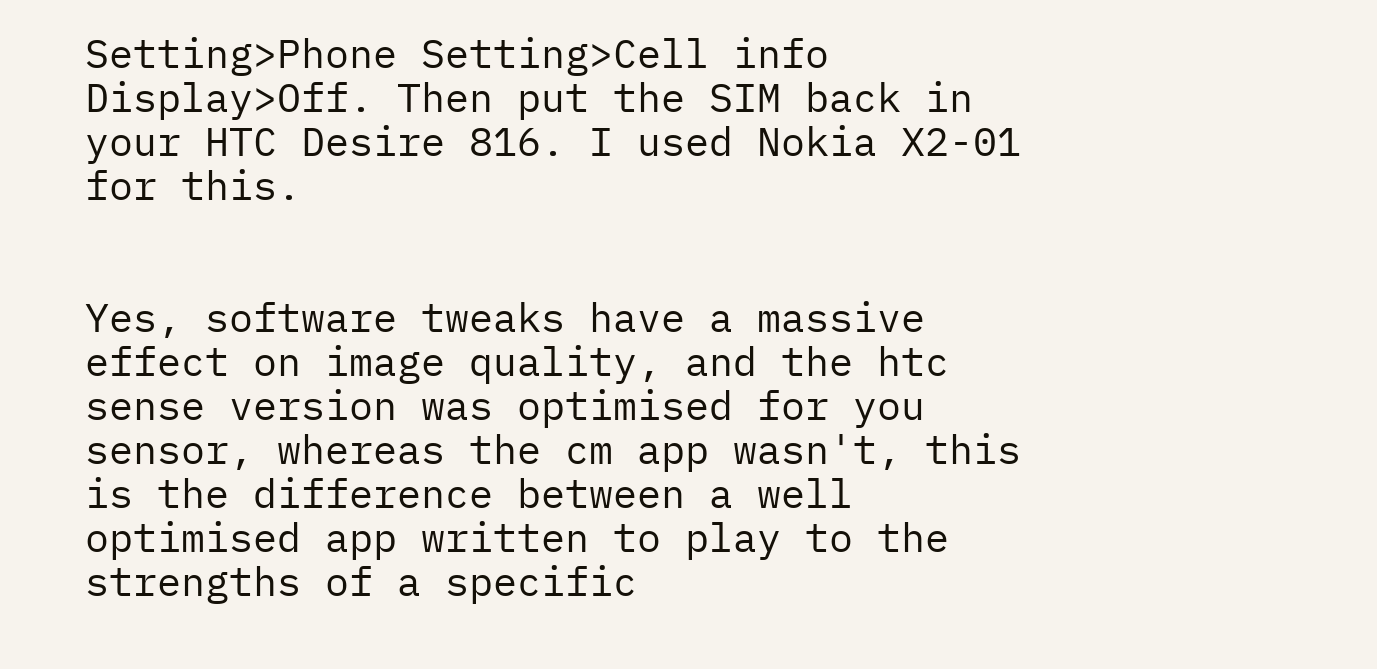Setting>Phone Setting>Cell info Display>Off. Then put the SIM back in your HTC Desire 816. I used Nokia X2-01 for this.


Yes, software tweaks have a massive effect on image quality, and the htc sense version was optimised for you sensor, whereas the cm app wasn't, this is the difference between a well optimised app written to play to the strengths of a specific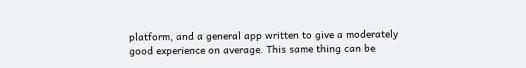platform, and a general app written to give a moderately good experience on average. This same thing can be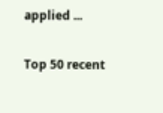applied ...

Top 50 recent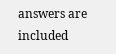answers are included